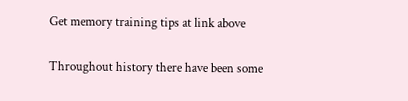Get memory training tips at link above

Throughout history there have been some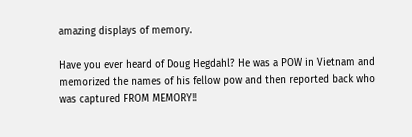amazing displays of memory.

Have you ever heard of Doug Hegdahl? He was a POW in Vietnam and memorized the names of his fellow pow and then reported back who was captured FROM MEMORY!!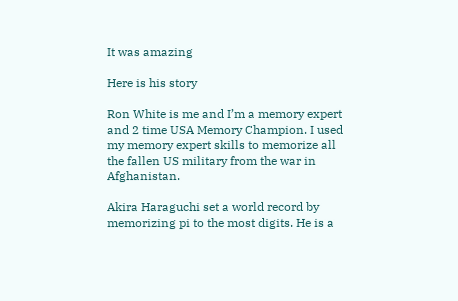It was amazing

Here is his story

Ron White is me and I’m a memory expert and 2 time USA Memory Champion. I used my memory expert skills to memorize all the fallen US military from the war in Afghanistan.

Akira Haraguchi set a world record by memorizing pi to the most digits. He is a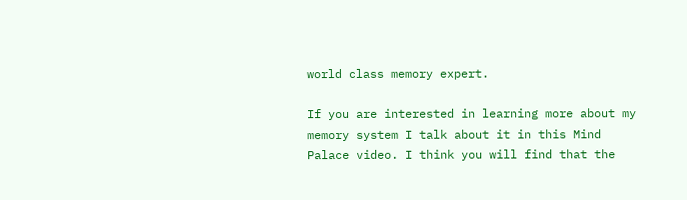world class memory expert.

If you are interested in learning more about my memory system I talk about it in this Mind Palace video. I think you will find that the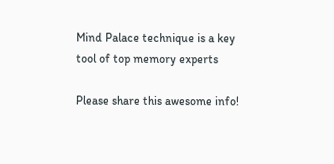Mind Palace technique is a key tool of top memory experts

Please share this awesome info!